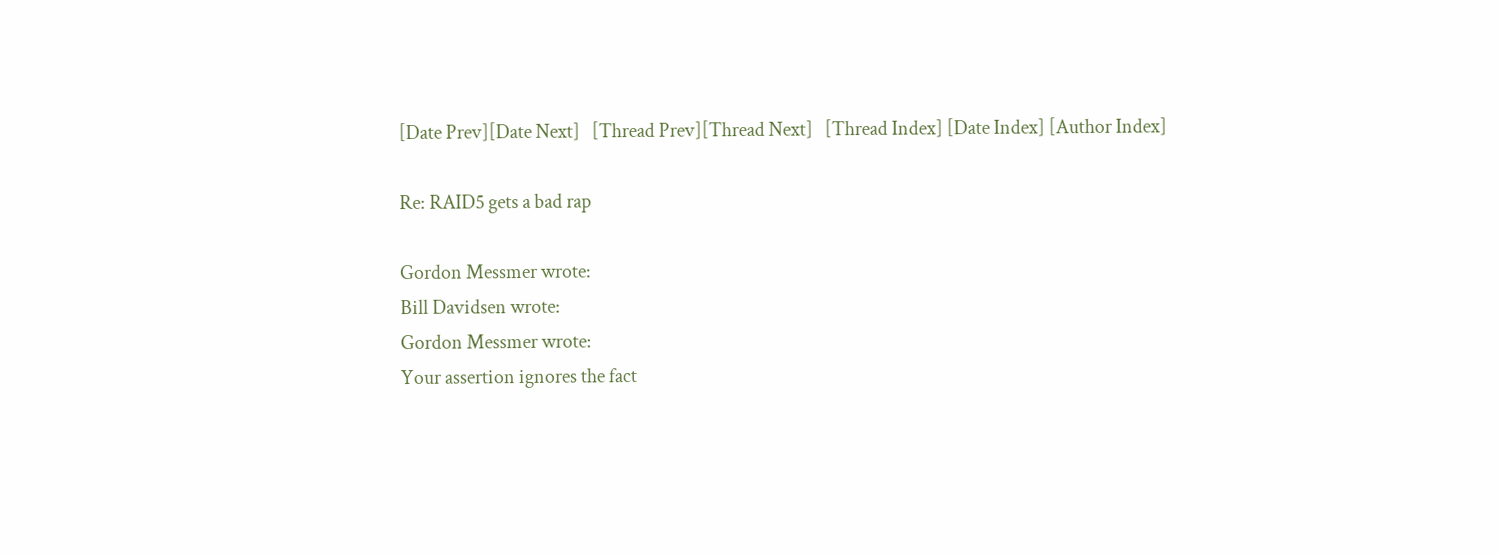[Date Prev][Date Next]   [Thread Prev][Thread Next]   [Thread Index] [Date Index] [Author Index]

Re: RAID5 gets a bad rap

Gordon Messmer wrote:
Bill Davidsen wrote:
Gordon Messmer wrote:
Your assertion ignores the fact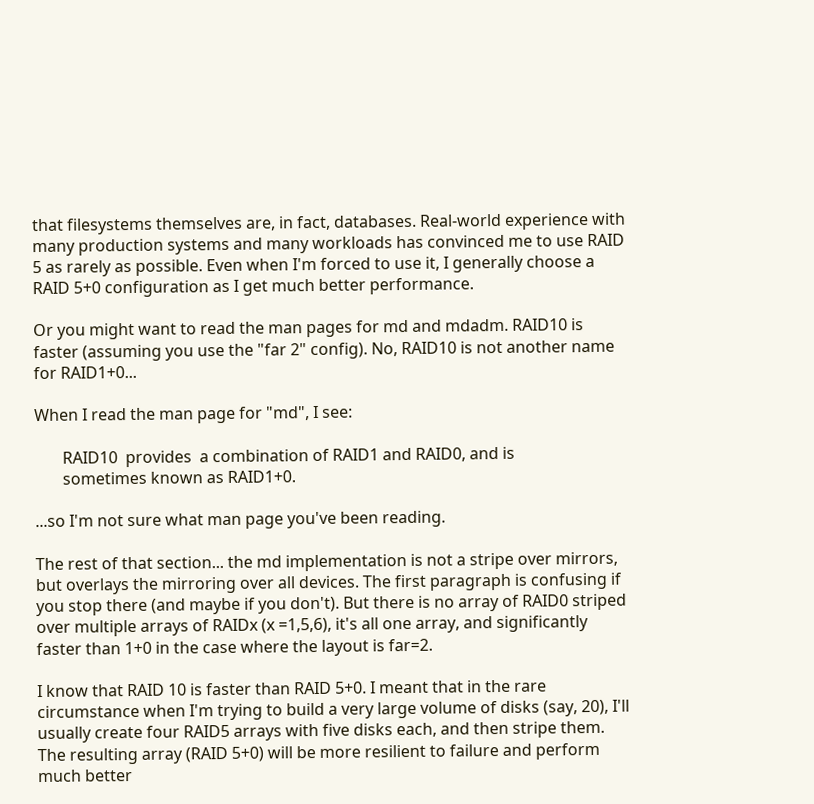that filesystems themselves are, in fact, databases. Real-world experience with many production systems and many workloads has convinced me to use RAID 5 as rarely as possible. Even when I'm forced to use it, I generally choose a RAID 5+0 configuration as I get much better performance.

Or you might want to read the man pages for md and mdadm. RAID10 is faster (assuming you use the "far 2" config). No, RAID10 is not another name for RAID1+0...

When I read the man page for "md", I see:

       RAID10  provides  a combination of RAID1 and RAID0, and is
       sometimes known as RAID1+0.

...so I'm not sure what man page you've been reading.

The rest of that section... the md implementation is not a stripe over mirrors, but overlays the mirroring over all devices. The first paragraph is confusing if you stop there (and maybe if you don't). But there is no array of RAID0 striped over multiple arrays of RAIDx (x =1,5,6), it's all one array, and significantly faster than 1+0 in the case where the layout is far=2.

I know that RAID 10 is faster than RAID 5+0. I meant that in the rare circumstance when I'm trying to build a very large volume of disks (say, 20), I'll usually create four RAID5 arrays with five disks each, and then stripe them. The resulting array (RAID 5+0) will be more resilient to failure and perform much better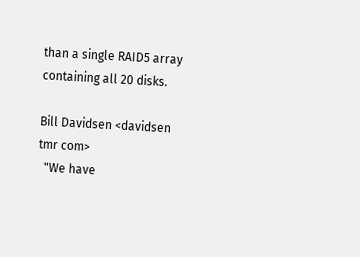than a single RAID5 array containing all 20 disks.

Bill Davidsen <davidsen tmr com>
  "We have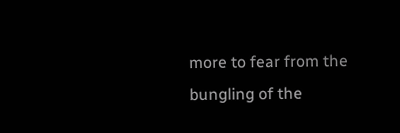more to fear from the bungling of the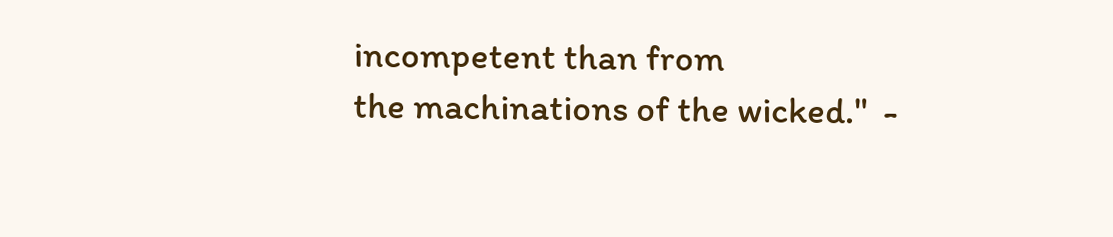incompetent than from
the machinations of the wicked."  -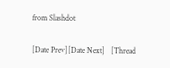from Slashdot

[Date Prev][Date Next]   [Thread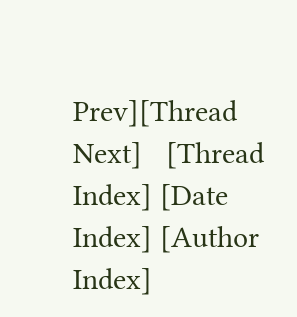Prev][Thread Next]   [Thread Index] [Date Index] [Author Index]